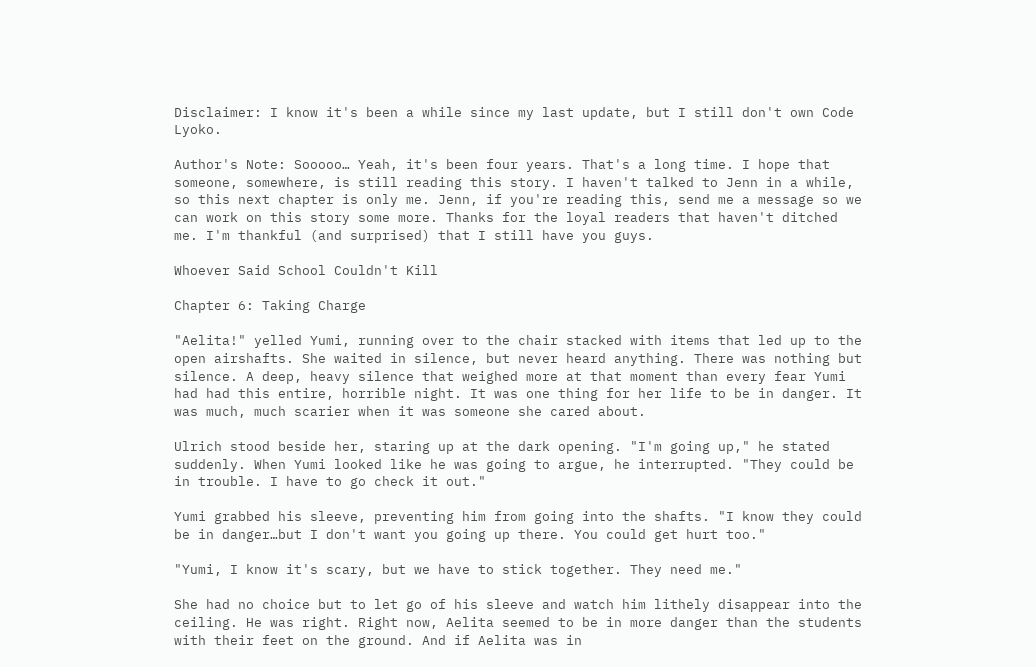Disclaimer: I know it's been a while since my last update, but I still don't own Code Lyoko.

Author's Note: Sooooo… Yeah, it's been four years. That's a long time. I hope that someone, somewhere, is still reading this story. I haven't talked to Jenn in a while, so this next chapter is only me. Jenn, if you're reading this, send me a message so we can work on this story some more. Thanks for the loyal readers that haven't ditched me. I'm thankful (and surprised) that I still have you guys.

Whoever Said School Couldn't Kill

Chapter 6: Taking Charge

"Aelita!" yelled Yumi, running over to the chair stacked with items that led up to the open airshafts. She waited in silence, but never heard anything. There was nothing but silence. A deep, heavy silence that weighed more at that moment than every fear Yumi had had this entire, horrible night. It was one thing for her life to be in danger. It was much, much scarier when it was someone she cared about.

Ulrich stood beside her, staring up at the dark opening. "I'm going up," he stated suddenly. When Yumi looked like he was going to argue, he interrupted. "They could be in trouble. I have to go check it out."

Yumi grabbed his sleeve, preventing him from going into the shafts. "I know they could be in danger…but I don't want you going up there. You could get hurt too."

"Yumi, I know it's scary, but we have to stick together. They need me."

She had no choice but to let go of his sleeve and watch him lithely disappear into the ceiling. He was right. Right now, Aelita seemed to be in more danger than the students with their feet on the ground. And if Aelita was in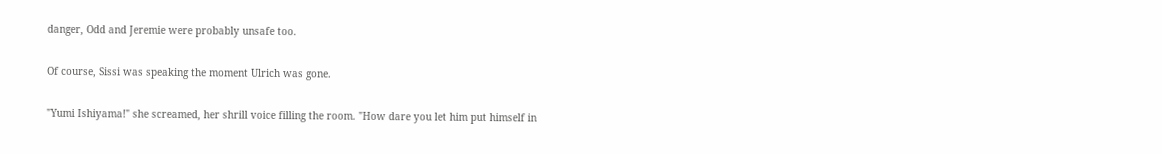danger, Odd and Jeremie were probably unsafe too.

Of course, Sissi was speaking the moment Ulrich was gone.

"Yumi Ishiyama!" she screamed, her shrill voice filling the room. "How dare you let him put himself in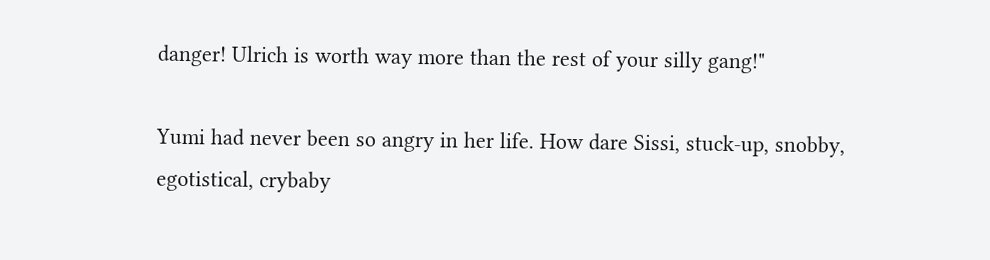danger! Ulrich is worth way more than the rest of your silly gang!"

Yumi had never been so angry in her life. How dare Sissi, stuck-up, snobby, egotistical, crybaby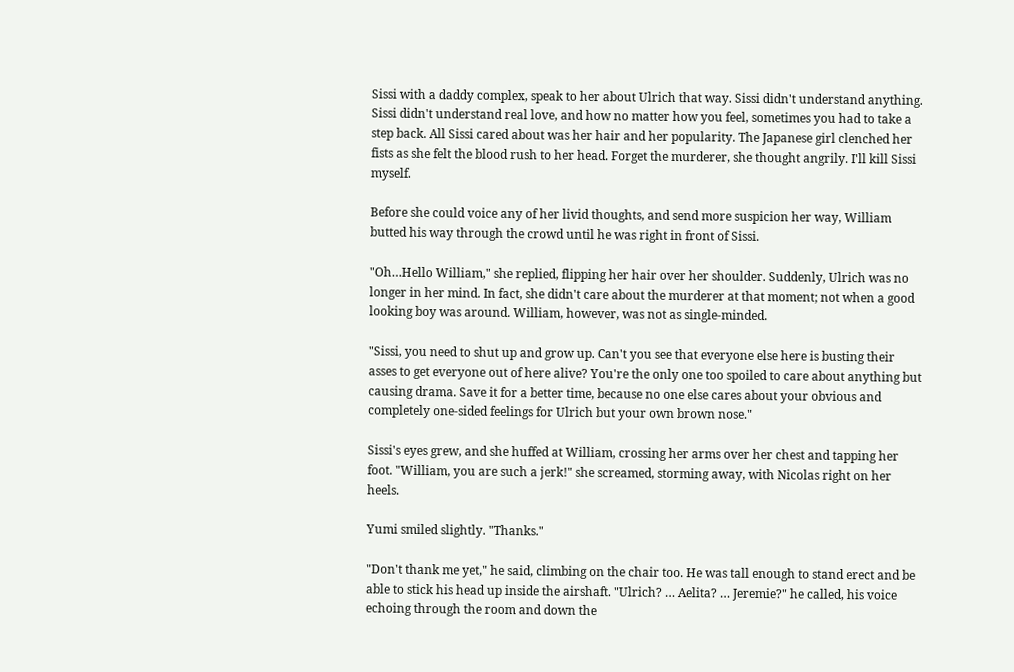Sissi with a daddy complex, speak to her about Ulrich that way. Sissi didn't understand anything. Sissi didn't understand real love, and how no matter how you feel, sometimes you had to take a step back. All Sissi cared about was her hair and her popularity. The Japanese girl clenched her fists as she felt the blood rush to her head. Forget the murderer, she thought angrily. I'll kill Sissi myself.

Before she could voice any of her livid thoughts, and send more suspicion her way, William butted his way through the crowd until he was right in front of Sissi.

"Oh…Hello William," she replied, flipping her hair over her shoulder. Suddenly, Ulrich was no longer in her mind. In fact, she didn't care about the murderer at that moment; not when a good looking boy was around. William, however, was not as single-minded.

"Sissi, you need to shut up and grow up. Can't you see that everyone else here is busting their asses to get everyone out of here alive? You're the only one too spoiled to care about anything but causing drama. Save it for a better time, because no one else cares about your obvious and completely one-sided feelings for Ulrich but your own brown nose."

Sissi's eyes grew, and she huffed at William, crossing her arms over her chest and tapping her foot. "William, you are such a jerk!" she screamed, storming away, with Nicolas right on her heels.

Yumi smiled slightly. "Thanks."

"Don't thank me yet," he said, climbing on the chair too. He was tall enough to stand erect and be able to stick his head up inside the airshaft. "Ulrich? … Aelita? … Jeremie?" he called, his voice echoing through the room and down the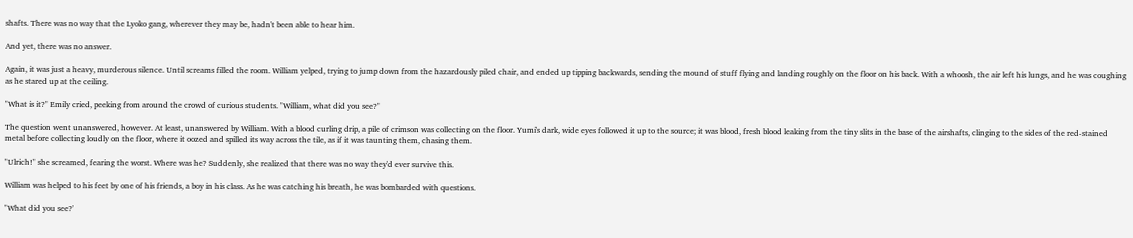shafts. There was no way that the Lyoko gang, wherever they may be, hadn't been able to hear him.

And yet, there was no answer.

Again, it was just a heavy, murderous silence. Until screams filled the room. William yelped, trying to jump down from the hazardously piled chair, and ended up tipping backwards, sending the mound of stuff flying and landing roughly on the floor on his back. With a whoosh, the air left his lungs, and he was coughing as he stared up at the ceiling.

"What is it?" Emily cried, peeking from around the crowd of curious students. "William, what did you see?"

The question went unanswered, however. At least, unanswered by William. With a blood curling drip, a pile of crimson was collecting on the floor. Yumi's dark, wide eyes followed it up to the source; it was blood, fresh blood leaking from the tiny slits in the base of the airshafts, clinging to the sides of the red-stained metal before collecting loudly on the floor, where it oozed and spilled its way across the tile, as if it was taunting them, chasing them.

"Ulrich!" she screamed, fearing the worst. Where was he? Suddenly, she realized that there was no way they'd ever survive this.

William was helped to his feet by one of his friends, a boy in his class. As he was catching his breath, he was bombarded with questions.

"What did you see?'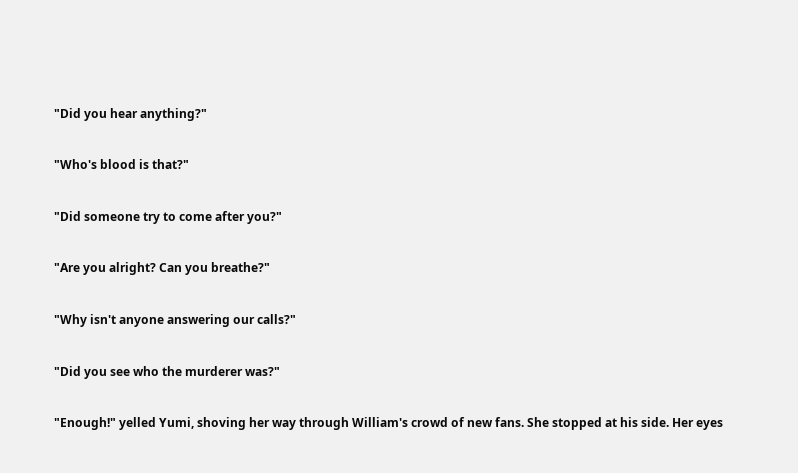"Did you hear anything?"

"Who's blood is that?"

"Did someone try to come after you?"

"Are you alright? Can you breathe?"

"Why isn't anyone answering our calls?"

"Did you see who the murderer was?"

"Enough!" yelled Yumi, shoving her way through William's crowd of new fans. She stopped at his side. Her eyes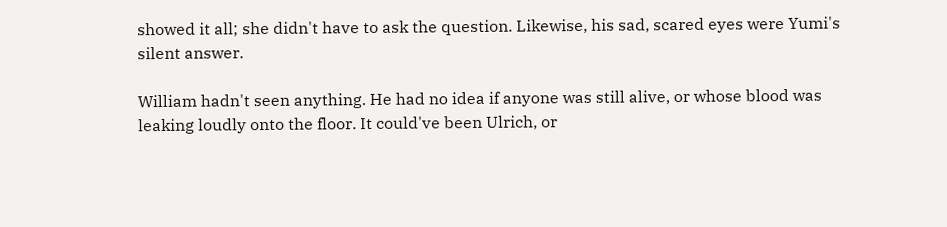showed it all; she didn't have to ask the question. Likewise, his sad, scared eyes were Yumi's silent answer.

William hadn't seen anything. He had no idea if anyone was still alive, or whose blood was leaking loudly onto the floor. It could've been Ulrich, or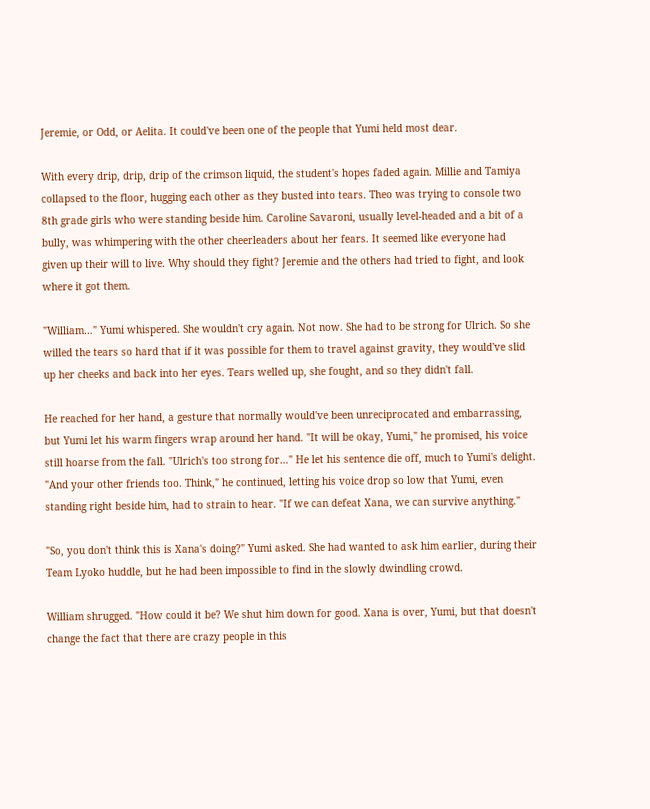Jeremie, or Odd, or Aelita. It could've been one of the people that Yumi held most dear.

With every drip, drip, drip of the crimson liquid, the student's hopes faded again. Millie and Tamiya collapsed to the floor, hugging each other as they busted into tears. Theo was trying to console two 8th grade girls who were standing beside him. Caroline Savaroni, usually level-headed and a bit of a bully, was whimpering with the other cheerleaders about her fears. It seemed like everyone had given up their will to live. Why should they fight? Jeremie and the others had tried to fight, and look where it got them.

"William…" Yumi whispered. She wouldn't cry again. Not now. She had to be strong for Ulrich. So she willed the tears so hard that if it was possible for them to travel against gravity, they would've slid up her cheeks and back into her eyes. Tears welled up, she fought, and so they didn't fall.

He reached for her hand, a gesture that normally would've been unreciprocated and embarrassing, but Yumi let his warm fingers wrap around her hand. "It will be okay, Yumi," he promised, his voice still hoarse from the fall. "Ulrich's too strong for…" He let his sentence die off, much to Yumi's delight. "And your other friends too. Think," he continued, letting his voice drop so low that Yumi, even standing right beside him, had to strain to hear. "If we can defeat Xana, we can survive anything."

"So, you don't think this is Xana's doing?" Yumi asked. She had wanted to ask him earlier, during their Team Lyoko huddle, but he had been impossible to find in the slowly dwindling crowd.

William shrugged. "How could it be? We shut him down for good. Xana is over, Yumi, but that doesn't change the fact that there are crazy people in this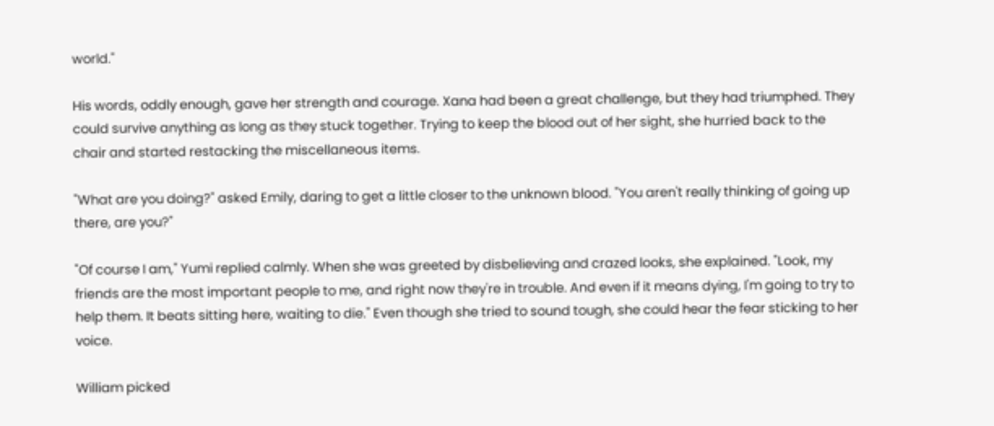world."

His words, oddly enough, gave her strength and courage. Xana had been a great challenge, but they had triumphed. They could survive anything as long as they stuck together. Trying to keep the blood out of her sight, she hurried back to the chair and started restacking the miscellaneous items.

"What are you doing?" asked Emily, daring to get a little closer to the unknown blood. "You aren't really thinking of going up there, are you?"

"Of course I am," Yumi replied calmly. When she was greeted by disbelieving and crazed looks, she explained. "Look, my friends are the most important people to me, and right now they're in trouble. And even if it means dying, I'm going to try to help them. It beats sitting here, waiting to die." Even though she tried to sound tough, she could hear the fear sticking to her voice.

William picked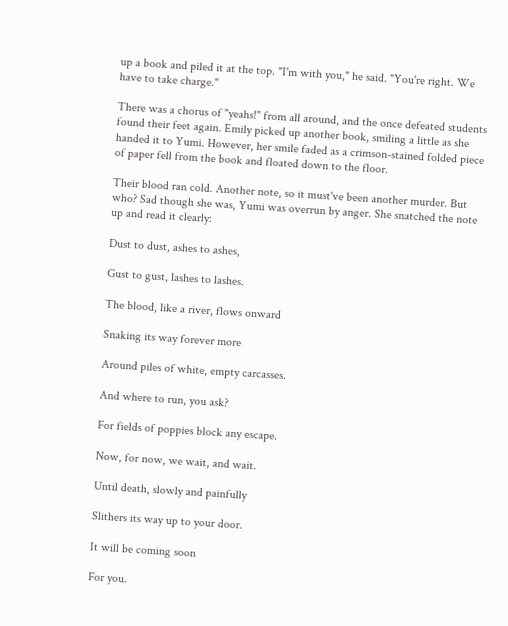up a book and piled it at the top. "I'm with you," he said. "You're right. We have to take charge."

There was a chorus of "yeahs!" from all around, and the once defeated students found their feet again. Emily picked up another book, smiling a little as she handed it to Yumi. However, her smile faded as a crimson-stained folded piece of paper fell from the book and floated down to the floor.

Their blood ran cold. Another note, so it must've been another murder. But who? Sad though she was, Yumi was overrun by anger. She snatched the note up and read it clearly:

Dust to dust, ashes to ashes,

Gust to gust, lashes to lashes.

The blood, like a river, flows onward

Snaking its way forever more

Around piles of white, empty carcasses.

And where to run, you ask?

For fields of poppies block any escape.

Now, for now, we wait, and wait.

Until death, slowly and painfully

Slithers its way up to your door.

It will be coming soon

For you.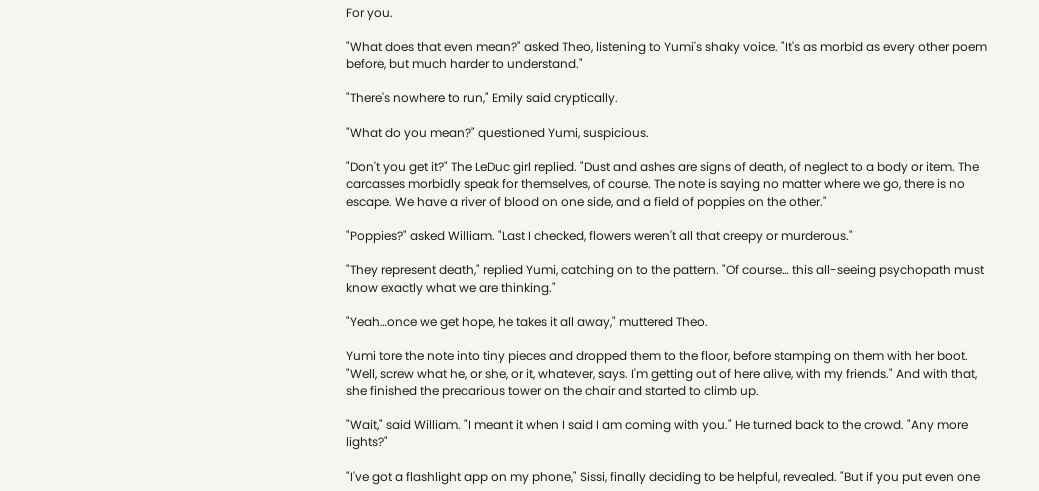For you.

"What does that even mean?" asked Theo, listening to Yumi's shaky voice. "It's as morbid as every other poem before, but much harder to understand."

"There's nowhere to run," Emily said cryptically.

"What do you mean?" questioned Yumi, suspicious.

"Don't you get it?" The LeDuc girl replied. "Dust and ashes are signs of death, of neglect to a body or item. The carcasses morbidly speak for themselves, of course. The note is saying no matter where we go, there is no escape. We have a river of blood on one side, and a field of poppies on the other."

"Poppies?" asked William. "Last I checked, flowers weren't all that creepy or murderous."

"They represent death," replied Yumi, catching on to the pattern. "Of course… this all-seeing psychopath must know exactly what we are thinking."

"Yeah…once we get hope, he takes it all away," muttered Theo.

Yumi tore the note into tiny pieces and dropped them to the floor, before stamping on them with her boot. "Well, screw what he, or she, or it, whatever, says. I'm getting out of here alive, with my friends." And with that, she finished the precarious tower on the chair and started to climb up.

"Wait," said William. "I meant it when I said I am coming with you." He turned back to the crowd. "Any more lights?"

"I've got a flashlight app on my phone," Sissi, finally deciding to be helpful, revealed. "But if you put even one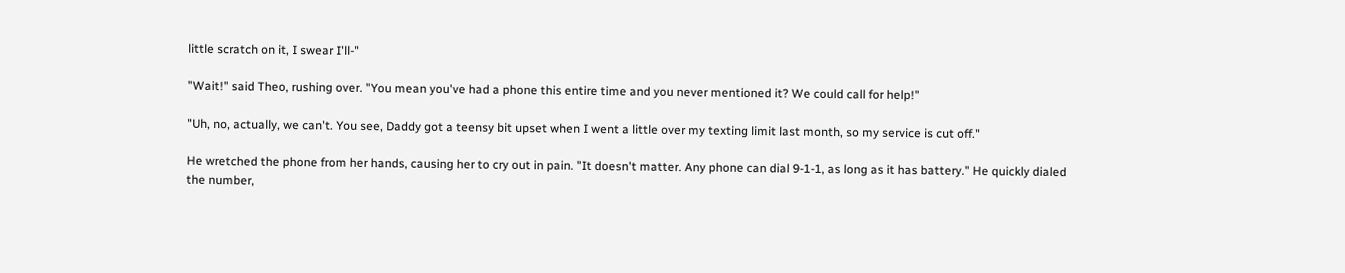little scratch on it, I swear I'll-"

"Wait!" said Theo, rushing over. "You mean you've had a phone this entire time and you never mentioned it? We could call for help!"

"Uh, no, actually, we can't. You see, Daddy got a teensy bit upset when I went a little over my texting limit last month, so my service is cut off."

He wretched the phone from her hands, causing her to cry out in pain. "It doesn't matter. Any phone can dial 9-1-1, as long as it has battery." He quickly dialed the number,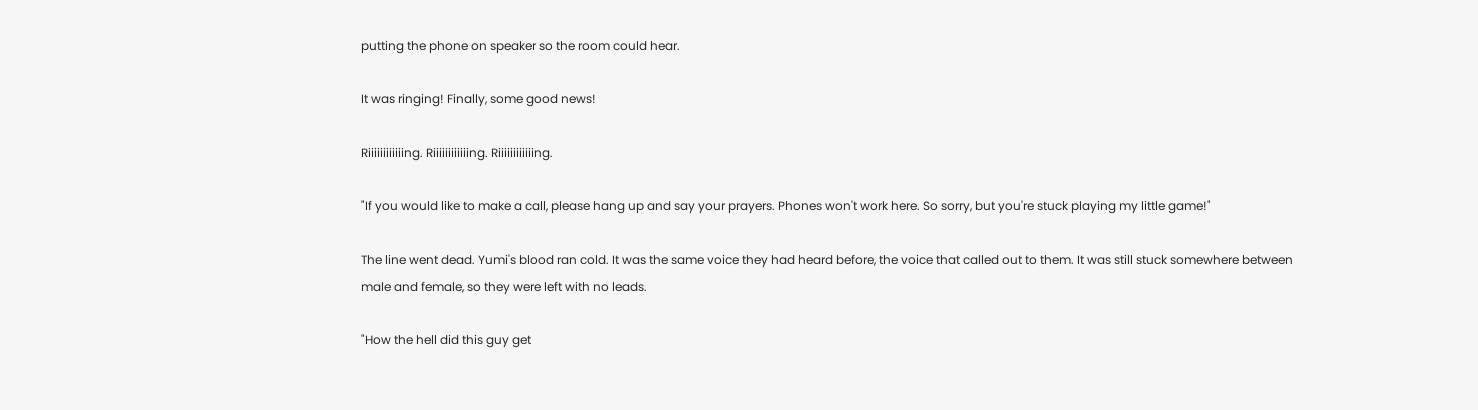putting the phone on speaker so the room could hear.

It was ringing! Finally, some good news!

Riiiiiiiiiiiing. Riiiiiiiiiiiing. Riiiiiiiiiiiing.

"If you would like to make a call, please hang up and say your prayers. Phones won't work here. So sorry, but you're stuck playing my little game!"

The line went dead. Yumi's blood ran cold. It was the same voice they had heard before, the voice that called out to them. It was still stuck somewhere between male and female, so they were left with no leads.

"How the hell did this guy get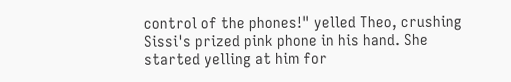control of the phones!" yelled Theo, crushing Sissi's prized pink phone in his hand. She started yelling at him for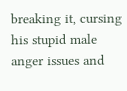breaking it, cursing his stupid male anger issues and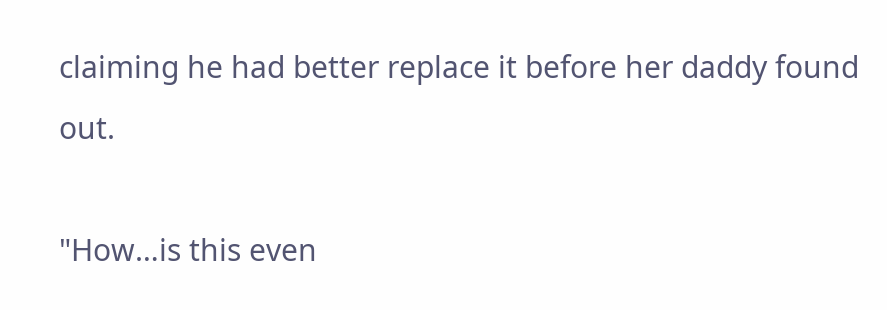claiming he had better replace it before her daddy found out.

"How…is this even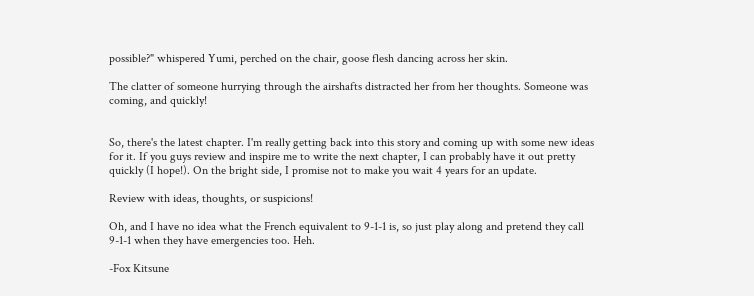possible?" whispered Yumi, perched on the chair, goose flesh dancing across her skin.

The clatter of someone hurrying through the airshafts distracted her from her thoughts. Someone was coming, and quickly!


So, there's the latest chapter. I'm really getting back into this story and coming up with some new ideas for it. If you guys review and inspire me to write the next chapter, I can probably have it out pretty quickly (I hope!). On the bright side, I promise not to make you wait 4 years for an update.

Review with ideas, thoughts, or suspicions!

Oh, and I have no idea what the French equivalent to 9-1-1 is, so just play along and pretend they call 9-1-1 when they have emergencies too. Heh.

-Fox Kitsune